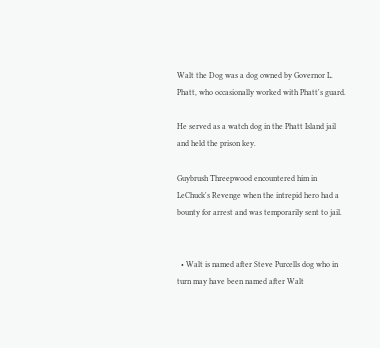Walt the Dog was a dog owned by Governor L. Phatt, who occasionally worked with Phatt's guard.

He served as a watch dog in the Phatt Island jail and held the prison key.

Guybrush Threepwood encountered him in LeChuck's Revenge when the intrepid hero had a bounty for arrest and was temporarily sent to jail.


  • Walt is named after Steve Purcells dog who in turn may have been named after Walt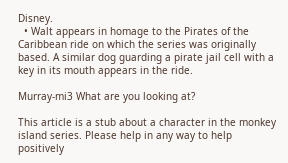Disney.
  • Walt appears in homage to the Pirates of the Caribbean ride on which the series was originally based. A similar dog guarding a pirate jail cell with a key in its mouth appears in the ride.

Murray-mi3 What are you looking at?

This article is a stub about a character in the monkey island series. Please help in any way to help positively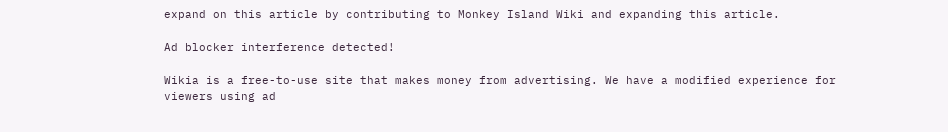expand on this article by contributing to Monkey Island Wiki and expanding this article.

Ad blocker interference detected!

Wikia is a free-to-use site that makes money from advertising. We have a modified experience for viewers using ad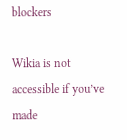blockers

Wikia is not accessible if you’ve made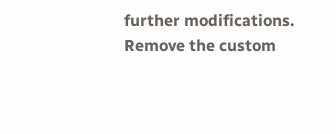further modifications. Remove the custom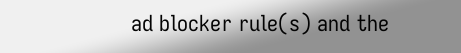ad blocker rule(s) and the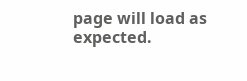page will load as expected.